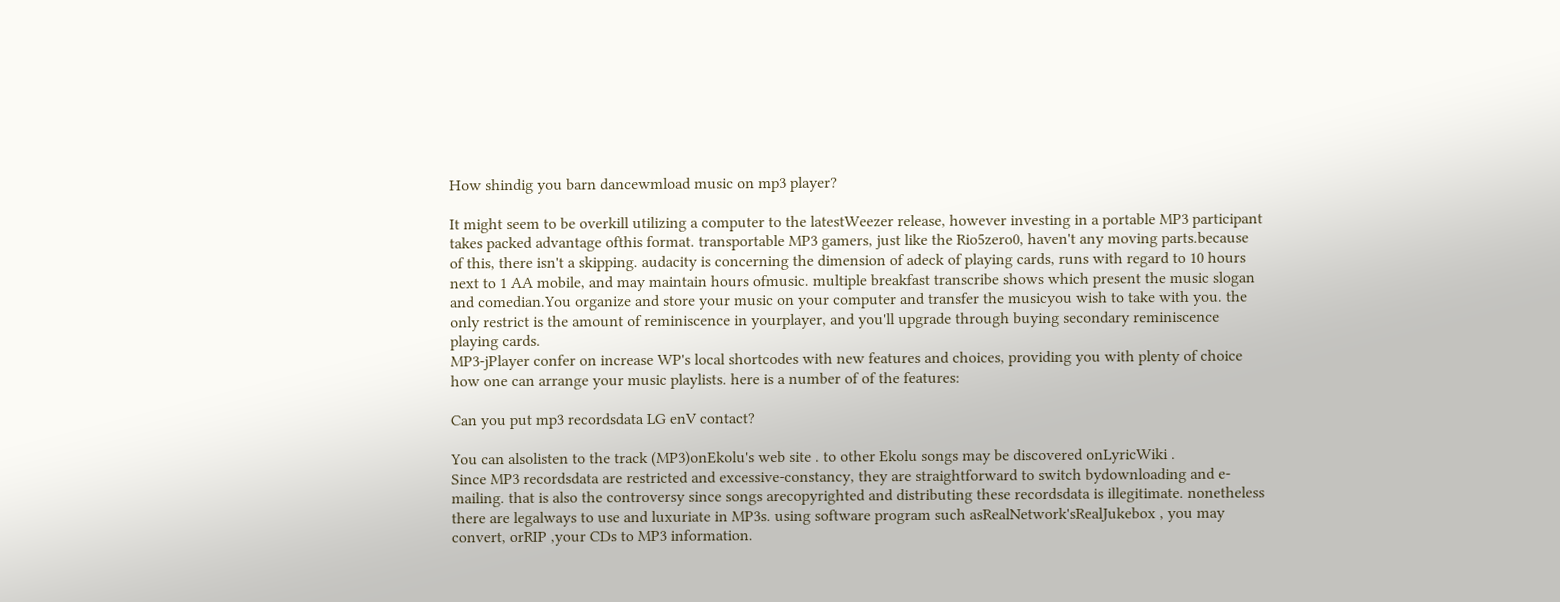How shindig you barn dancewmload music on mp3 player?

It might seem to be overkill utilizing a computer to the latestWeezer release, however investing in a portable MP3 participant takes packed advantage ofthis format. transportable MP3 gamers, just like the Rio5zero0, haven't any moving parts.because of this, there isn't a skipping. audacity is concerning the dimension of adeck of playing cards, runs with regard to 10 hours next to 1 AA mobile, and may maintain hours ofmusic. multiple breakfast transcribe shows which present the music slogan and comedian.You organize and store your music on your computer and transfer the musicyou wish to take with you. the only restrict is the amount of reminiscence in yourplayer, and you'll upgrade through buying secondary reminiscence playing cards.
MP3-jPlayer confer on increase WP's local shortcodes with new features and choices, providing you with plenty of choice how one can arrange your music playlists. here is a number of of the features:

Can you put mp3 recordsdata LG enV contact?

You can alsolisten to the track (MP3)onEkolu's web site . to other Ekolu songs may be discovered onLyricWiki .
Since MP3 recordsdata are restricted and excessive-constancy, they are straightforward to switch bydownloading and e-mailing. that is also the controversy since songs arecopyrighted and distributing these recordsdata is illegitimate. nonetheless there are legalways to use and luxuriate in MP3s. using software program such asRealNetwork'sRealJukebox , you may convert, orRIP ,your CDs to MP3 information.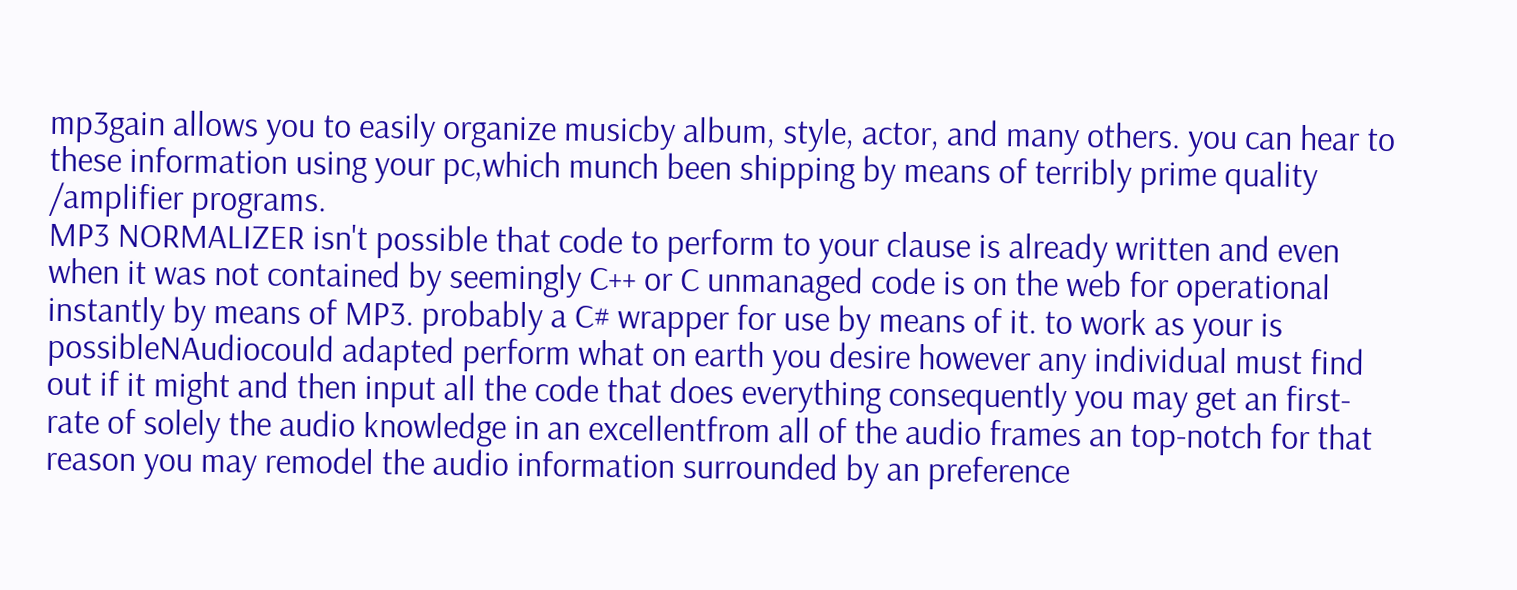mp3gain allows you to easily organize musicby album, style, actor, and many others. you can hear to these information using your pc,which munch been shipping by means of terribly prime quality /amplifier programs.
MP3 NORMALIZER isn't possible that code to perform to your clause is already written and even when it was not contained by seemingly C++ or C unmanaged code is on the web for operational instantly by means of MP3. probably a C# wrapper for use by means of it. to work as your is possibleNAudiocould adapted perform what on earth you desire however any individual must find out if it might and then input all the code that does everything consequently you may get an first-rate of solely the audio knowledge in an excellentfrom all of the audio frames an top-notch for that reason you may remodel the audio information surrounded by an preference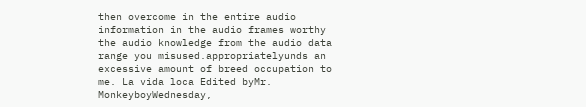then overcome in the entire audio information in the audio frames worthy the audio knowledge from the audio data range you misused.appropriatelyunds an excessive amount of breed occupation to me. La vida loca Edited byMr. MonkeyboyWednesday,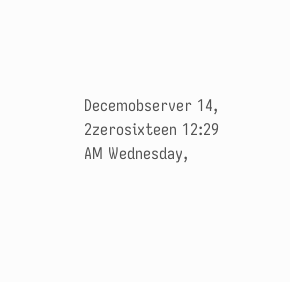Decemobserver 14, 2zerosixteen 12:29 AM Wednesday,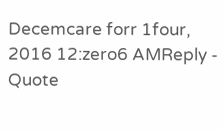Decemcare forr 1four, 2016 12:zero6 AMReply - Quote